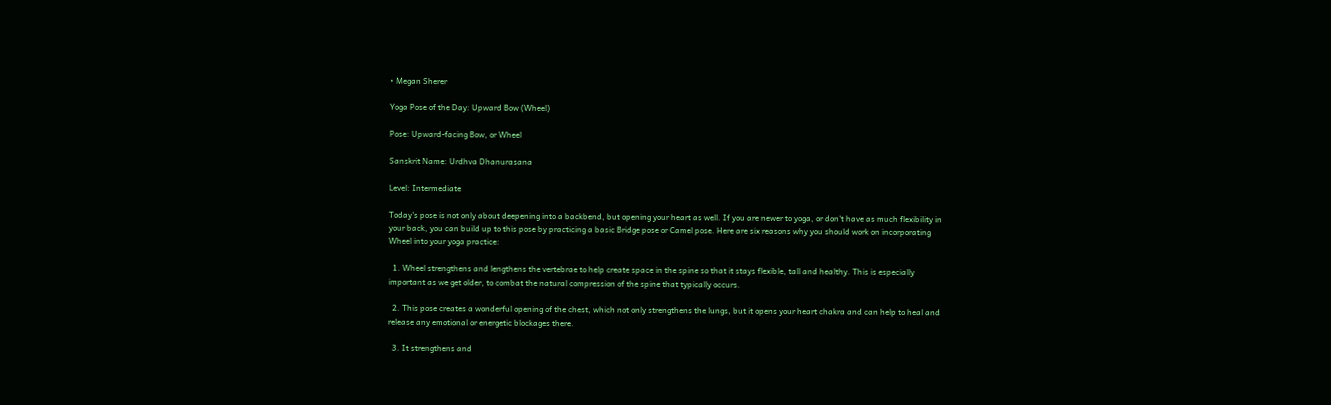• Megan Sherer

Yoga Pose of the Day: Upward Bow (Wheel)

Pose: Upward-facing Bow, or Wheel

Sanskrit Name: Urdhva Dhanurasana

Level: Intermediate

Today's pose is not only about deepening into a backbend, but opening your heart as well. If you are newer to yoga, or don't have as much flexibility in your back, you can build up to this pose by practicing a basic Bridge pose or Camel pose. Here are six reasons why you should work on incorporating Wheel into your yoga practice:

  1. Wheel strengthens and lengthens the vertebrae to help create space in the spine so that it stays flexible, tall and healthy. This is especially important as we get older, to combat the natural compression of the spine that typically occurs.

  2. This pose creates a wonderful opening of the chest, which not only strengthens the lungs, but it opens your heart chakra and can help to heal and release any emotional or energetic blockages there.

  3. It strengthens and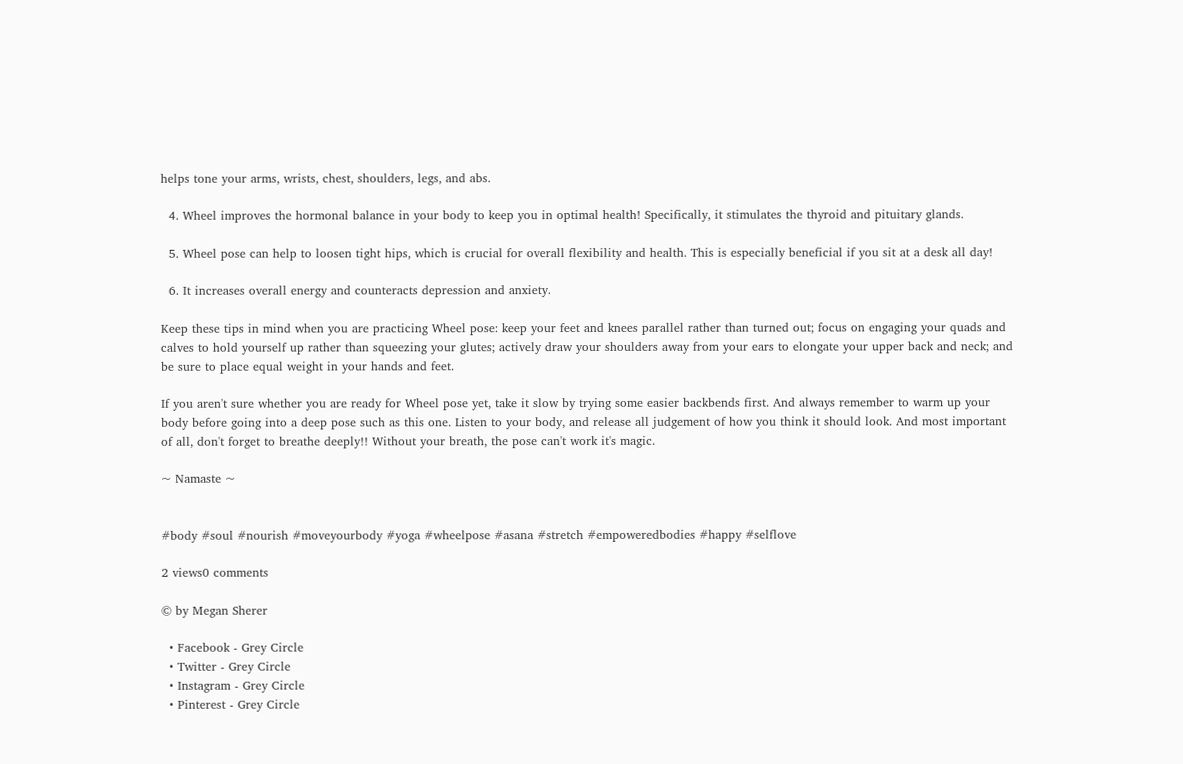helps tone your arms, wrists, chest, shoulders, legs, and abs.

  4. Wheel improves the hormonal balance in your body to keep you in optimal health! Specifically, it stimulates the thyroid and pituitary glands.

  5. Wheel pose can help to loosen tight hips, which is crucial for overall flexibility and health. This is especially beneficial if you sit at a desk all day!

  6. It increases overall energy and counteracts depression and anxiety.

Keep these tips in mind when you are practicing Wheel pose: keep your feet and knees parallel rather than turned out; focus on engaging your quads and calves to hold yourself up rather than squeezing your glutes; actively draw your shoulders away from your ears to elongate your upper back and neck; and be sure to place equal weight in your hands and feet.

If you aren't sure whether you are ready for Wheel pose yet, take it slow by trying some easier backbends first. And always remember to warm up your body before going into a deep pose such as this one. Listen to your body, and release all judgement of how you think it should look. And most important of all, don't forget to breathe deeply!! Without your breath, the pose can't work it's magic.

~ Namaste ~


#body #soul #nourish #moveyourbody #yoga #wheelpose #asana #stretch #empoweredbodies #happy #selflove

2 views0 comments

© by Megan Sherer

  • Facebook - Grey Circle
  • Twitter - Grey Circle
  • Instagram - Grey Circle
  • Pinterest - Grey Circle